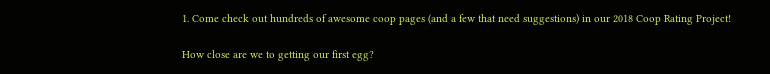1. Come check out hundreds of awesome coop pages (and a few that need suggestions) in our 2018 Coop Rating Project!

How close are we to getting our first egg?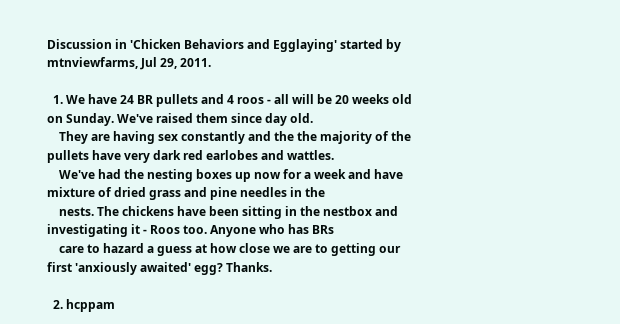Discussion in 'Chicken Behaviors and Egglaying' started by mtnviewfarms, Jul 29, 2011.

  1. We have 24 BR pullets and 4 roos - all will be 20 weeks old on Sunday. We've raised them since day old.
    They are having sex constantly and the the majority of the pullets have very dark red earlobes and wattles.
    We've had the nesting boxes up now for a week and have mixture of dried grass and pine needles in the
    nests. The chickens have been sitting in the nestbox and investigating it - Roos too. Anyone who has BRs
    care to hazard a guess at how close we are to getting our first 'anxiously awaited' egg? Thanks.

  2. hcppam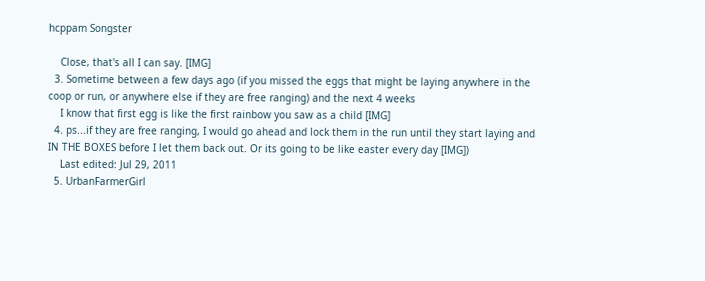hcppam Songster

    Close, that's all I can say. [IMG]
  3. Sometime between a few days ago (if you missed the eggs that might be laying anywhere in the coop or run, or anywhere else if they are free ranging) and the next 4 weeks
    I know that first egg is like the first rainbow you saw as a child [IMG]
  4. ps...if they are free ranging, I would go ahead and lock them in the run until they start laying and IN THE BOXES before I let them back out. Or its going to be like easter every day [IMG])
    Last edited: Jul 29, 2011
  5. UrbanFarmerGirl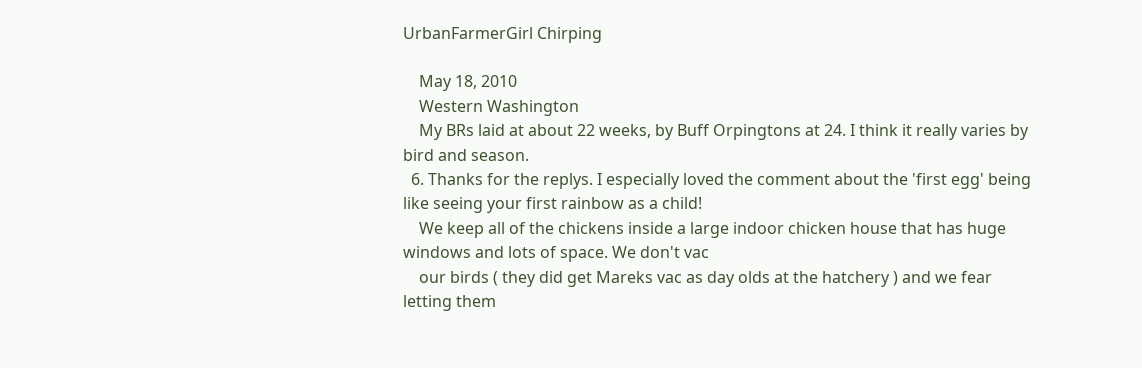UrbanFarmerGirl Chirping

    May 18, 2010
    Western Washington
    My BRs laid at about 22 weeks, by Buff Orpingtons at 24. I think it really varies by bird and season.
  6. Thanks for the replys. I especially loved the comment about the 'first egg' being like seeing your first rainbow as a child!
    We keep all of the chickens inside a large indoor chicken house that has huge windows and lots of space. We don't vac
    our birds ( they did get Mareks vac as day olds at the hatchery ) and we fear letting them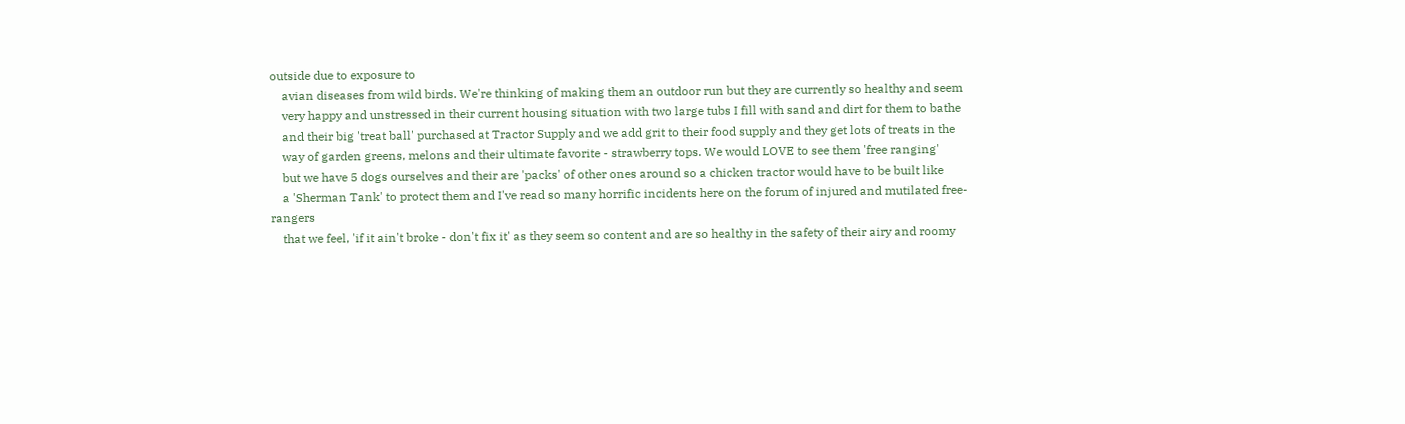outside due to exposure to
    avian diseases from wild birds. We're thinking of making them an outdoor run but they are currently so healthy and seem
    very happy and unstressed in their current housing situation with two large tubs I fill with sand and dirt for them to bathe
    and their big 'treat ball' purchased at Tractor Supply and we add grit to their food supply and they get lots of treats in the
    way of garden greens, melons and their ultimate favorite - strawberry tops. We would LOVE to see them 'free ranging'
    but we have 5 dogs ourselves and their are 'packs' of other ones around so a chicken tractor would have to be built like
    a 'Sherman Tank' to protect them and I've read so many horrific incidents here on the forum of injured and mutilated free-rangers
    that we feel, 'if it ain't broke - don't fix it' as they seem so content and are so healthy in the safety of their airy and roomy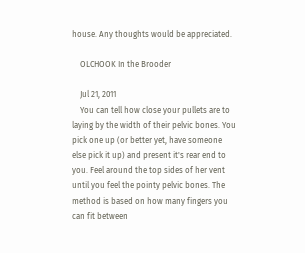house. Any thoughts would be appreciated.

    OLCHOOK In the Brooder

    Jul 21, 2011
    You can tell how close your pullets are to laying by the width of their pelvic bones. You pick one up (or better yet, have someone else pick it up) and present it's rear end to you. Feel around the top sides of her vent until you feel the pointy pelvic bones. The method is based on how many fingers you can fit between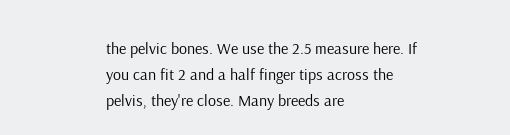the pelvic bones. We use the 2.5 measure here. If you can fit 2 and a half finger tips across the pelvis, they're close. Many breeds are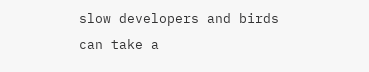slow developers and birds can take a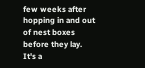few weeks after hopping in and out of nest boxes before they lay. It's a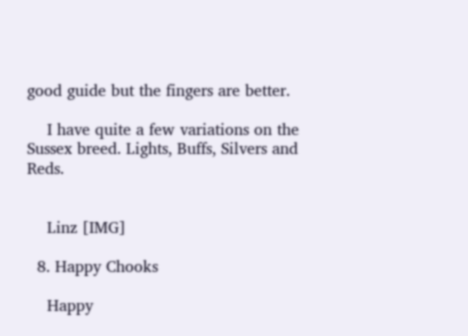good guide but the fingers are better.

    I have quite a few variations on the Sussex breed. Lights, Buffs, Silvers and Reds.


    Linz [IMG]

  8. Happy Chooks

    Happy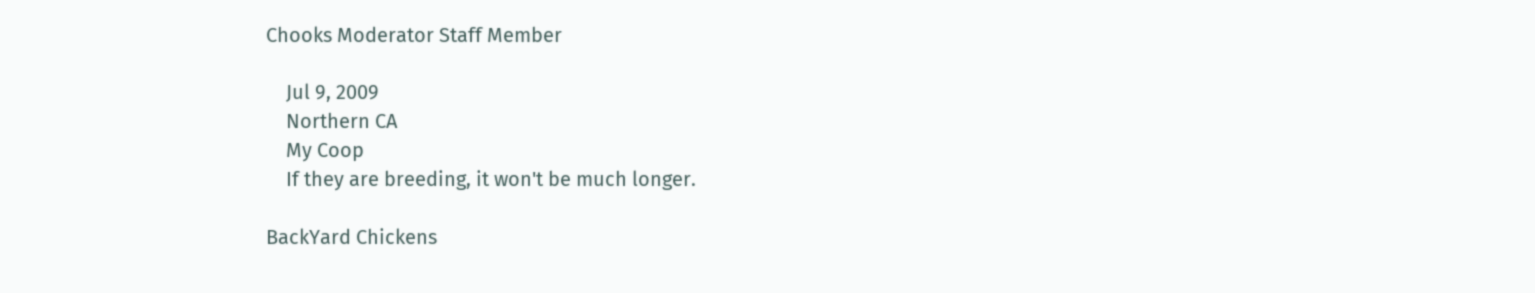Chooks Moderator Staff Member

    Jul 9, 2009
    Northern CA
    My Coop
    If they are breeding, it won't be much longer.

BackYard Chickens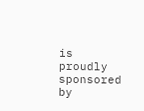is proudly sponsored by